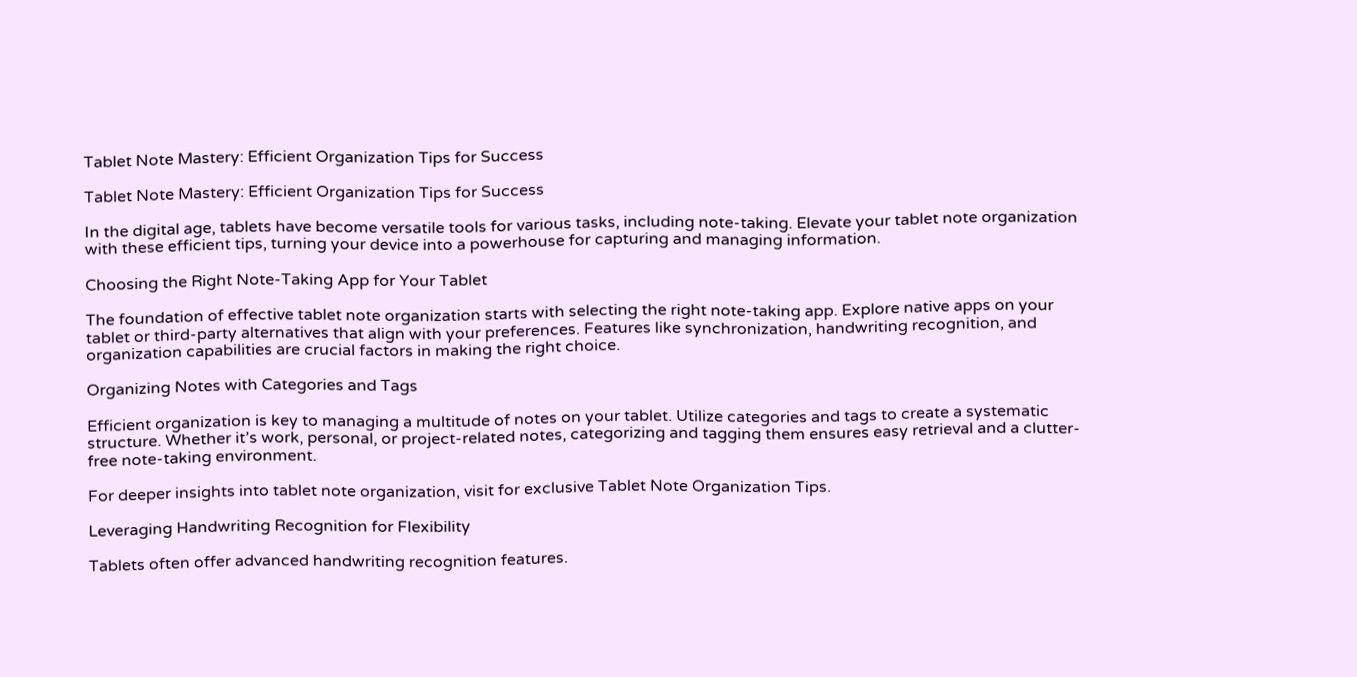Tablet Note Mastery: Efficient Organization Tips for Success

Tablet Note Mastery: Efficient Organization Tips for Success

In the digital age, tablets have become versatile tools for various tasks, including note-taking. Elevate your tablet note organization with these efficient tips, turning your device into a powerhouse for capturing and managing information.

Choosing the Right Note-Taking App for Your Tablet

The foundation of effective tablet note organization starts with selecting the right note-taking app. Explore native apps on your tablet or third-party alternatives that align with your preferences. Features like synchronization, handwriting recognition, and organization capabilities are crucial factors in making the right choice.

Organizing Notes with Categories and Tags

Efficient organization is key to managing a multitude of notes on your tablet. Utilize categories and tags to create a systematic structure. Whether it’s work, personal, or project-related notes, categorizing and tagging them ensures easy retrieval and a clutter-free note-taking environment.

For deeper insights into tablet note organization, visit for exclusive Tablet Note Organization Tips.

Leveraging Handwriting Recognition for Flexibility

Tablets often offer advanced handwriting recognition features.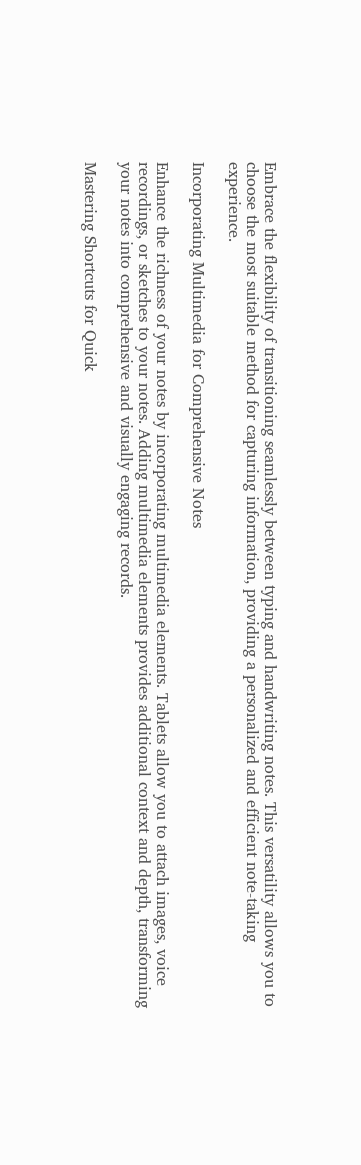Embrace the flexibility of transitioning seamlessly between typing and handwriting notes. This versatility allows you to choose the most suitable method for capturing information, providing a personalized and efficient note-taking experience.

Incorporating Multimedia for Comprehensive Notes

Enhance the richness of your notes by incorporating multimedia elements. Tablets allow you to attach images, voice recordings, or sketches to your notes. Adding multimedia elements provides additional context and depth, transforming your notes into comprehensive and visually engaging records.

Mastering Shortcuts for Quick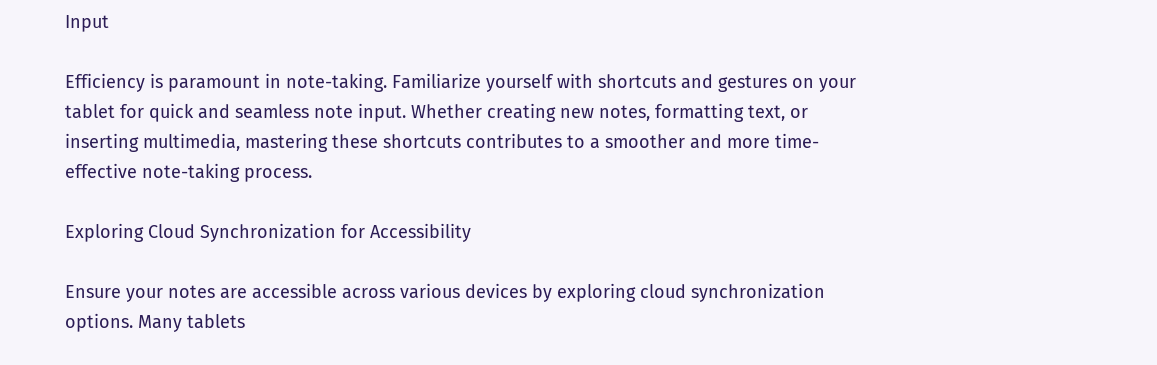Input

Efficiency is paramount in note-taking. Familiarize yourself with shortcuts and gestures on your tablet for quick and seamless note input. Whether creating new notes, formatting text, or inserting multimedia, mastering these shortcuts contributes to a smoother and more time-effective note-taking process.

Exploring Cloud Synchronization for Accessibility

Ensure your notes are accessible across various devices by exploring cloud synchronization options. Many tablets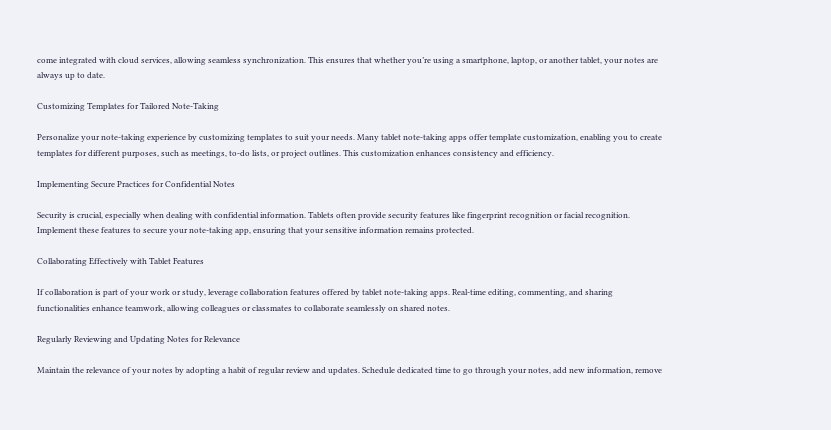come integrated with cloud services, allowing seamless synchronization. This ensures that whether you’re using a smartphone, laptop, or another tablet, your notes are always up to date.

Customizing Templates for Tailored Note-Taking

Personalize your note-taking experience by customizing templates to suit your needs. Many tablet note-taking apps offer template customization, enabling you to create templates for different purposes, such as meetings, to-do lists, or project outlines. This customization enhances consistency and efficiency.

Implementing Secure Practices for Confidential Notes

Security is crucial, especially when dealing with confidential information. Tablets often provide security features like fingerprint recognition or facial recognition. Implement these features to secure your note-taking app, ensuring that your sensitive information remains protected.

Collaborating Effectively with Tablet Features

If collaboration is part of your work or study, leverage collaboration features offered by tablet note-taking apps. Real-time editing, commenting, and sharing functionalities enhance teamwork, allowing colleagues or classmates to collaborate seamlessly on shared notes.

Regularly Reviewing and Updating Notes for Relevance

Maintain the relevance of your notes by adopting a habit of regular review and updates. Schedule dedicated time to go through your notes, add new information, remove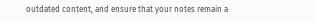outdated content, and ensure that your notes remain a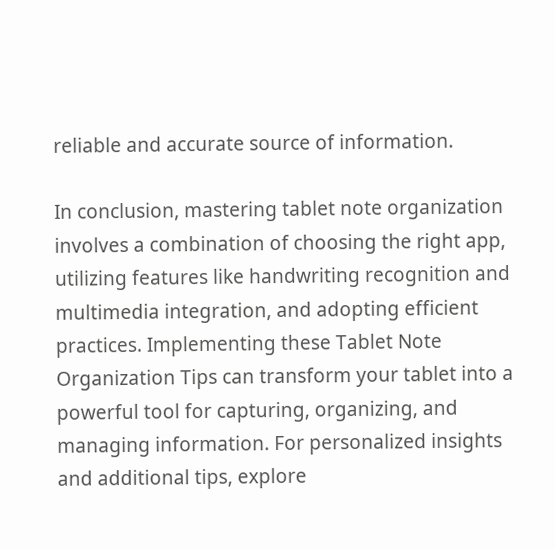reliable and accurate source of information.

In conclusion, mastering tablet note organization involves a combination of choosing the right app, utilizing features like handwriting recognition and multimedia integration, and adopting efficient practices. Implementing these Tablet Note Organization Tips can transform your tablet into a powerful tool for capturing, organizing, and managing information. For personalized insights and additional tips, explore